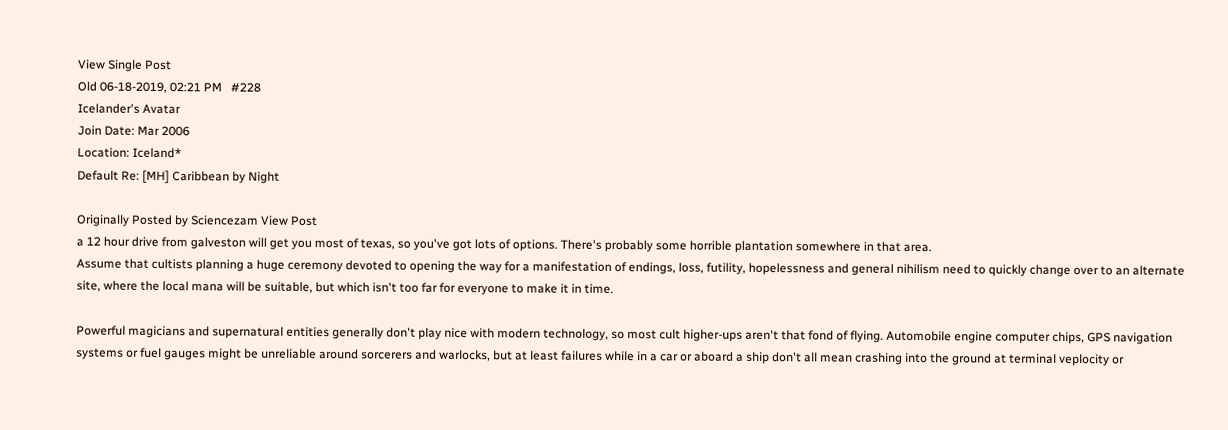View Single Post
Old 06-18-2019, 02:21 PM   #228
Icelander's Avatar
Join Date: Mar 2006
Location: Iceland*
Default Re: [MH] Caribbean by Night

Originally Posted by Sciencezam View Post
a 12 hour drive from galveston will get you most of texas, so you've got lots of options. There's probably some horrible plantation somewhere in that area.
Assume that cultists planning a huge ceremony devoted to opening the way for a manifestation of endings, loss, futility, hopelessness and general nihilism need to quickly change over to an alternate site, where the local mana will be suitable, but which isn't too far for everyone to make it in time.

Powerful magicians and supernatural entities generally don't play nice with modern technology, so most cult higher-ups aren't that fond of flying. Automobile engine computer chips, GPS navigation systems or fuel gauges might be unreliable around sorcerers and warlocks, but at least failures while in a car or aboard a ship don't all mean crashing into the ground at terminal veplocity or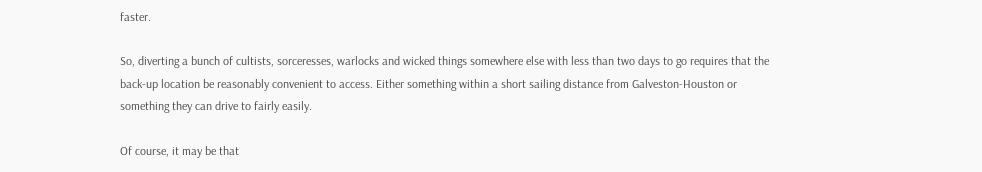faster.

So, diverting a bunch of cultists, sorceresses, warlocks and wicked things somewhere else with less than two days to go requires that the back-up location be reasonably convenient to access. Either something within a short sailing distance from Galveston-Houston or something they can drive to fairly easily.

Of course, it may be that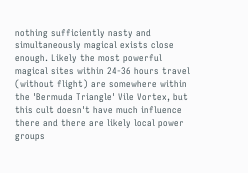nothing sufficiently nasty and simultaneously magical exists close enough. Likely the most powerful magical sites within 24-36 hours travel (without flight) are somewhere within the 'Bermuda Triangle' Vile Vortex, but this cult doesn't have much influence there and there are likely local power groups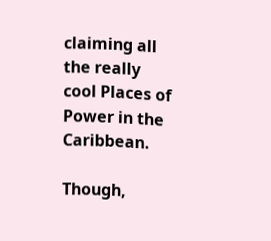claiming all the really cool Places of Power in the Caribbean.

Though,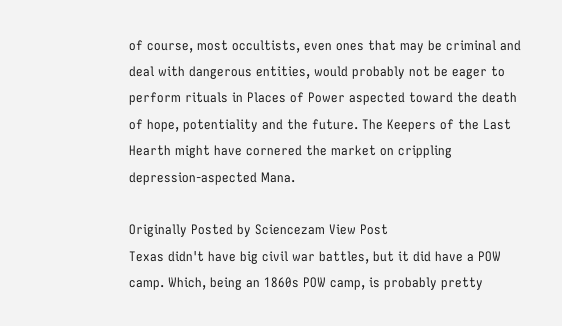of course, most occultists, even ones that may be criminal and deal with dangerous entities, would probably not be eager to perform rituals in Places of Power aspected toward the death of hope, potentiality and the future. The Keepers of the Last Hearth might have cornered the market on crippling depression-aspected Mana.

Originally Posted by Sciencezam View Post
Texas didn't have big civil war battles, but it did have a POW camp. Which, being an 1860s POW camp, is probably pretty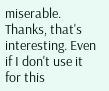miserable.
Thanks, that's interesting. Even if I don't use it for this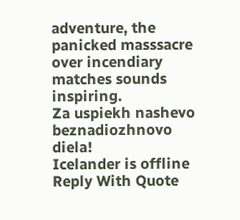adventure, the panicked masssacre over incendiary matches sounds inspiring.
Za uspiekh nashevo beznadiozhnovo diela!
Icelander is offline   Reply With Quote